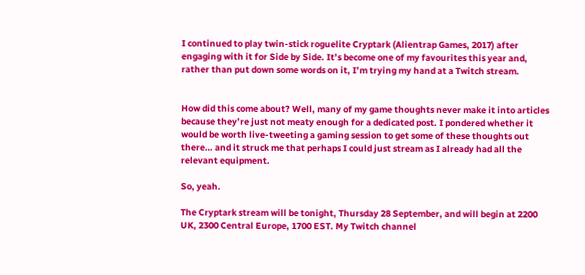I continued to play twin-stick roguelite Cryptark (Alientrap Games, 2017) after engaging with it for Side by Side. It’s become one of my favourites this year and, rather than put down some words on it, I’m trying my hand at a Twitch stream.


How did this come about? Well, many of my game thoughts never make it into articles because they’re just not meaty enough for a dedicated post. I pondered whether it would be worth live-tweeting a gaming session to get some of these thoughts out there… and it struck me that perhaps I could just stream as I already had all the relevant equipment.

So, yeah.

The Cryptark stream will be tonight, Thursday 28 September, and will begin at 2200 UK, 2300 Central Europe, 1700 EST. My Twitch channel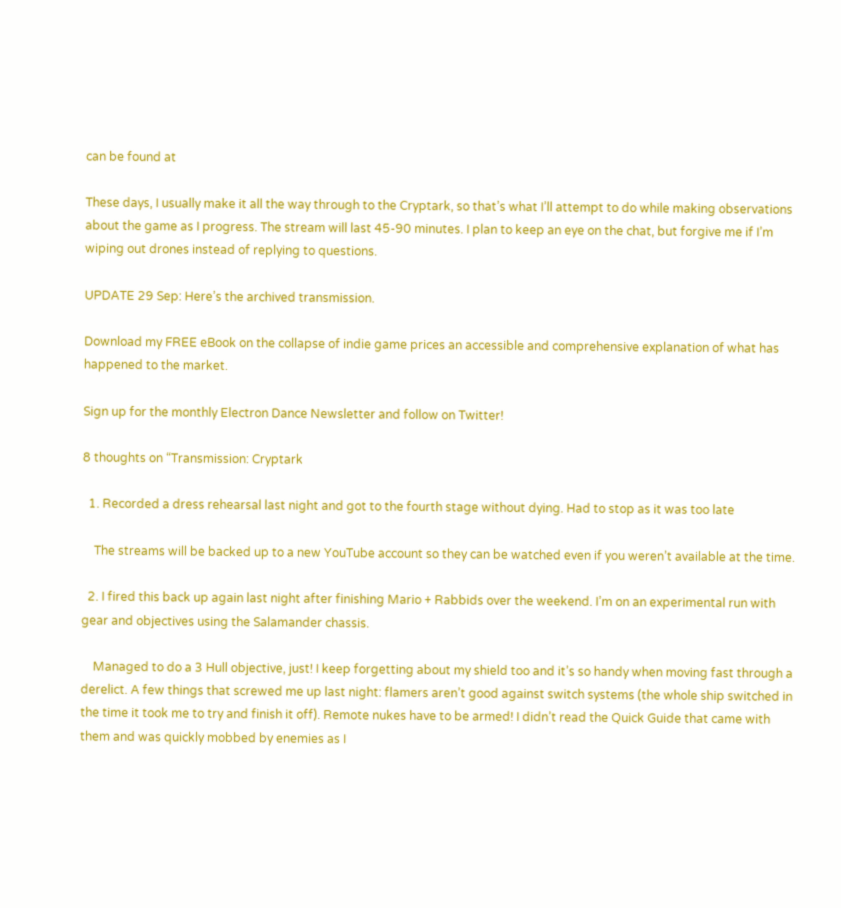can be found at

These days, I usually make it all the way through to the Cryptark, so that’s what I’ll attempt to do while making observations about the game as I progress. The stream will last 45-90 minutes. I plan to keep an eye on the chat, but forgive me if I’m wiping out drones instead of replying to questions.

UPDATE 29 Sep: Here’s the archived transmission.

Download my FREE eBook on the collapse of indie game prices an accessible and comprehensive explanation of what has happened to the market.

Sign up for the monthly Electron Dance Newsletter and follow on Twitter!

8 thoughts on “Transmission: Cryptark

  1. Recorded a dress rehearsal last night and got to the fourth stage without dying. Had to stop as it was too late

    The streams will be backed up to a new YouTube account so they can be watched even if you weren’t available at the time.

  2. I fired this back up again last night after finishing Mario + Rabbids over the weekend. I’m on an experimental run with gear and objectives using the Salamander chassis.

    Managed to do a 3 Hull objective, just! I keep forgetting about my shield too and it’s so handy when moving fast through a derelict. A few things that screwed me up last night: flamers aren’t good against switch systems (the whole ship switched in the time it took me to try and finish it off). Remote nukes have to be armed! I didn’t read the Quick Guide that came with them and was quickly mobbed by enemies as I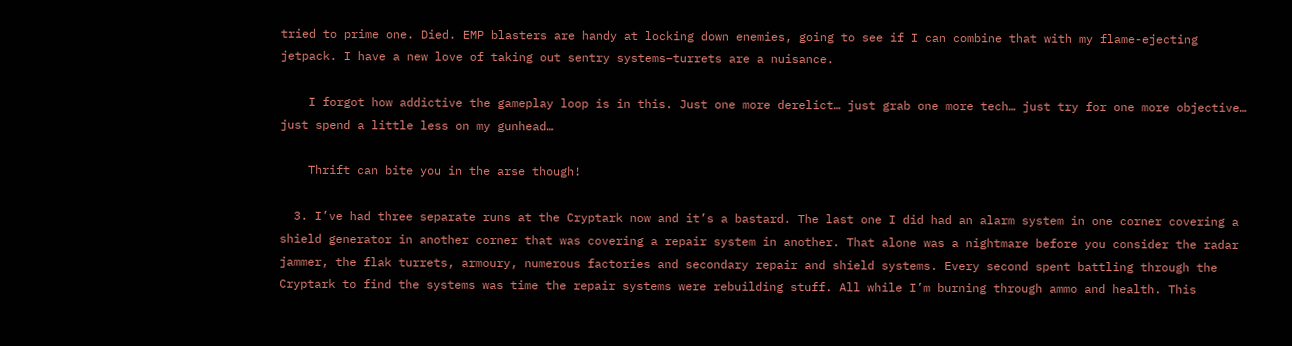tried to prime one. Died. EMP blasters are handy at locking down enemies, going to see if I can combine that with my flame-ejecting jetpack. I have a new love of taking out sentry systems–turrets are a nuisance.

    I forgot how addictive the gameplay loop is in this. Just one more derelict… just grab one more tech… just try for one more objective… just spend a little less on my gunhead…

    Thrift can bite you in the arse though!

  3. I’ve had three separate runs at the Cryptark now and it’s a bastard. The last one I did had an alarm system in one corner covering a shield generator in another corner that was covering a repair system in another. That alone was a nightmare before you consider the radar jammer, the flak turrets, armoury, numerous factories and secondary repair and shield systems. Every second spent battling through the Cryptark to find the systems was time the repair systems were rebuilding stuff. All while I’m burning through ammo and health. This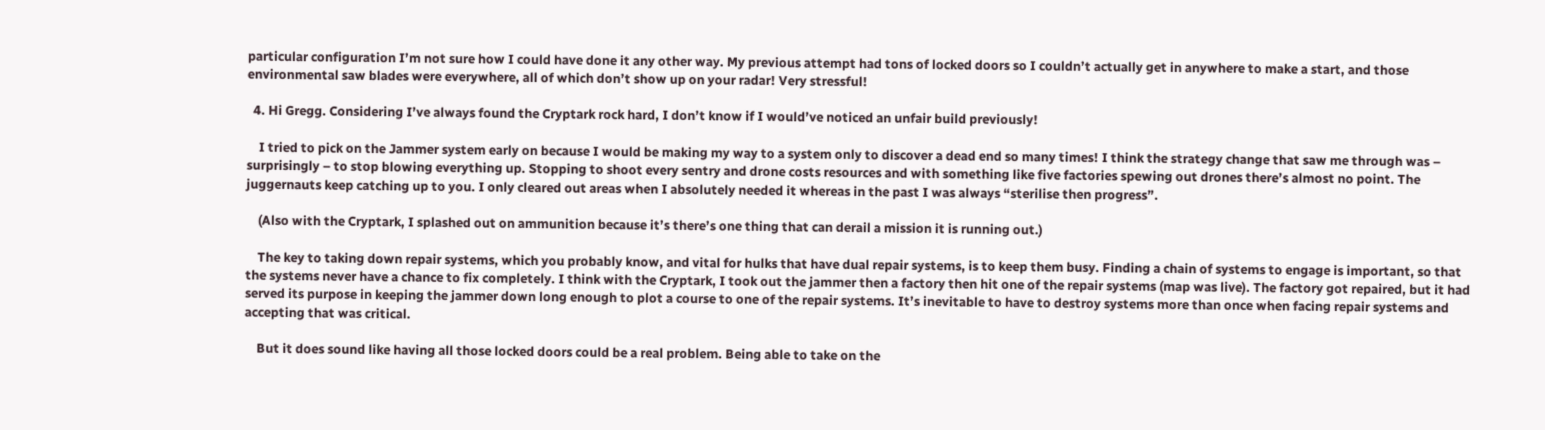particular configuration I’m not sure how I could have done it any other way. My previous attempt had tons of locked doors so I couldn’t actually get in anywhere to make a start, and those environmental saw blades were everywhere, all of which don’t show up on your radar! Very stressful!

  4. Hi Gregg. Considering I’ve always found the Cryptark rock hard, I don’t know if I would’ve noticed an unfair build previously!

    I tried to pick on the Jammer system early on because I would be making my way to a system only to discover a dead end so many times! I think the strategy change that saw me through was – surprisingly – to stop blowing everything up. Stopping to shoot every sentry and drone costs resources and with something like five factories spewing out drones there’s almost no point. The juggernauts keep catching up to you. I only cleared out areas when I absolutely needed it whereas in the past I was always “sterilise then progress”.

    (Also with the Cryptark, I splashed out on ammunition because it’s there’s one thing that can derail a mission it is running out.)

    The key to taking down repair systems, which you probably know, and vital for hulks that have dual repair systems, is to keep them busy. Finding a chain of systems to engage is important, so that the systems never have a chance to fix completely. I think with the Cryptark, I took out the jammer then a factory then hit one of the repair systems (map was live). The factory got repaired, but it had served its purpose in keeping the jammer down long enough to plot a course to one of the repair systems. It’s inevitable to have to destroy systems more than once when facing repair systems and accepting that was critical.

    But it does sound like having all those locked doors could be a real problem. Being able to take on the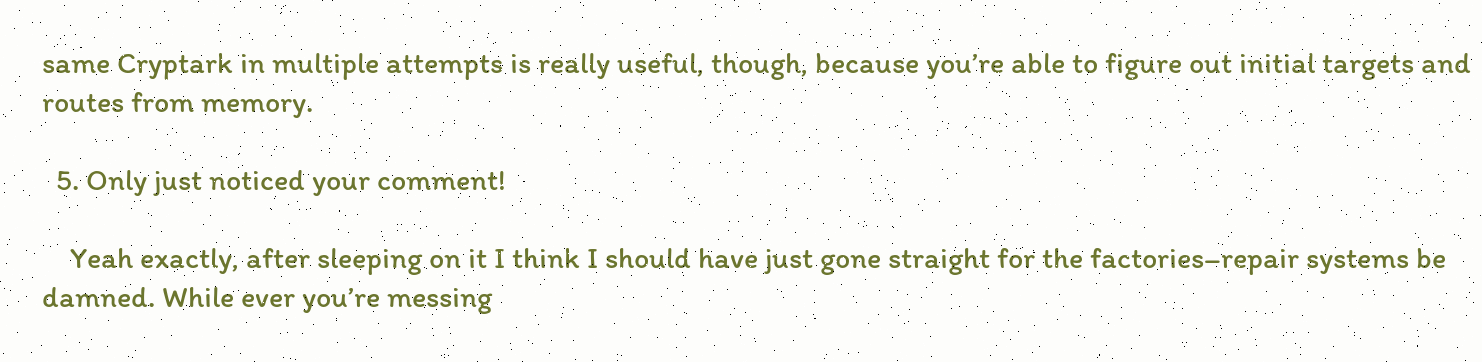same Cryptark in multiple attempts is really useful, though, because you’re able to figure out initial targets and routes from memory.

  5. Only just noticed your comment!

    Yeah exactly, after sleeping on it I think I should have just gone straight for the factories–repair systems be damned. While ever you’re messing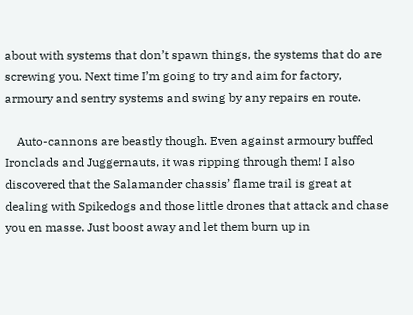about with systems that don’t spawn things, the systems that do are screwing you. Next time I’m going to try and aim for factory, armoury and sentry systems and swing by any repairs en route.

    Auto-cannons are beastly though. Even against armoury buffed Ironclads and Juggernauts, it was ripping through them! I also discovered that the Salamander chassis’ flame trail is great at dealing with Spikedogs and those little drones that attack and chase you en masse. Just boost away and let them burn up in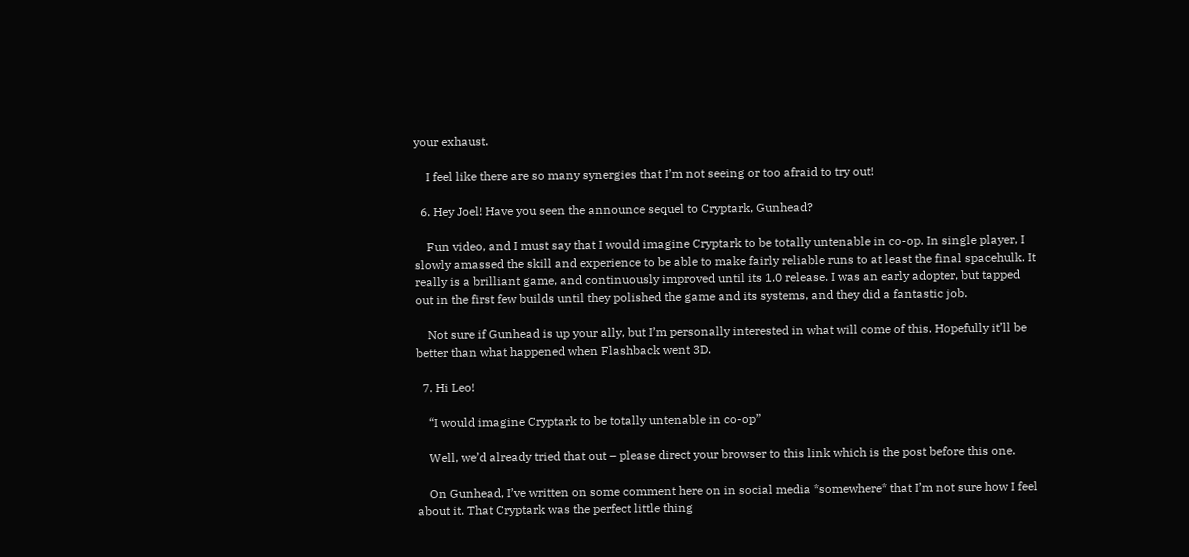your exhaust.

    I feel like there are so many synergies that I’m not seeing or too afraid to try out!

  6. Hey Joel! Have you seen the announce sequel to Cryptark, Gunhead?

    Fun video, and I must say that I would imagine Cryptark to be totally untenable in co-op. In single player, I slowly amassed the skill and experience to be able to make fairly reliable runs to at least the final spacehulk. It really is a brilliant game, and continuously improved until its 1.0 release. I was an early adopter, but tapped out in the first few builds until they polished the game and its systems, and they did a fantastic job.

    Not sure if Gunhead is up your ally, but I’m personally interested in what will come of this. Hopefully it’ll be better than what happened when Flashback went 3D.

  7. Hi Leo!

    “I would imagine Cryptark to be totally untenable in co-op”

    Well, we’d already tried that out – please direct your browser to this link which is the post before this one.

    On Gunhead, I’ve written on some comment here on in social media *somewhere* that I’m not sure how I feel about it. That Cryptark was the perfect little thing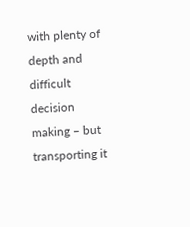with plenty of depth and difficult decision making – but transporting it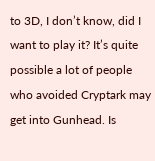to 3D, I don’t know, did I want to play it? It’s quite possible a lot of people who avoided Cryptark may get into Gunhead. Is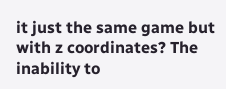it just the same game but with z coordinates? The inability to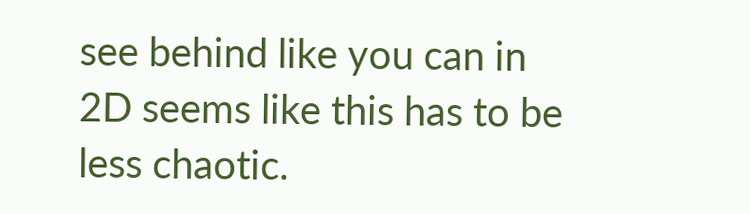see behind like you can in 2D seems like this has to be less chaotic.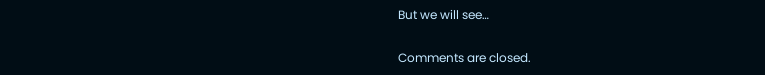But we will see…

Comments are closed.